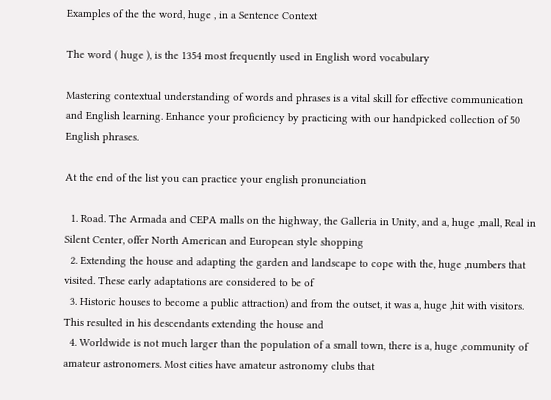Examples of the the word, huge , in a Sentence Context

The word ( huge ), is the 1354 most frequently used in English word vocabulary

Mastering contextual understanding of words and phrases is a vital skill for effective communication and English learning. Enhance your proficiency by practicing with our handpicked collection of 50 English phrases.

At the end of the list you can practice your english pronunciation

  1. Road. The Armada and CEPA malls on the highway, the Galleria in Unity, and a, huge ,mall, Real in Silent Center, offer North American and European style shopping
  2. Extending the house and adapting the garden and landscape to cope with the, huge ,numbers that visited. These early adaptations are considered to be of
  3. Historic houses to become a public attraction) and from the outset, it was a, huge ,hit with visitors. This resulted in his descendants extending the house and
  4. Worldwide is not much larger than the population of a small town, there is a, huge ,community of amateur astronomers. Most cities have amateur astronomy clubs that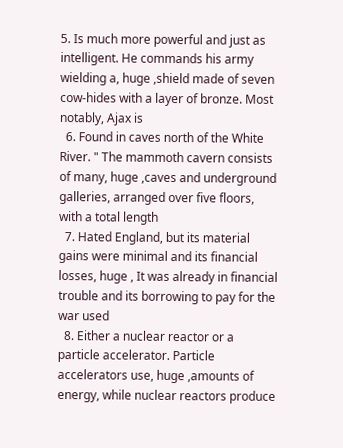5. Is much more powerful and just as intelligent. He commands his army wielding a, huge ,shield made of seven cow-hides with a layer of bronze. Most notably, Ajax is
  6. Found in caves north of the White River. " The mammoth cavern consists of many, huge ,caves and underground galleries, arranged over five floors, with a total length
  7. Hated England, but its material gains were minimal and its financial losses, huge , It was already in financial trouble and its borrowing to pay for the war used
  8. Either a nuclear reactor or a particle accelerator. Particle accelerators use, huge ,amounts of energy, while nuclear reactors produce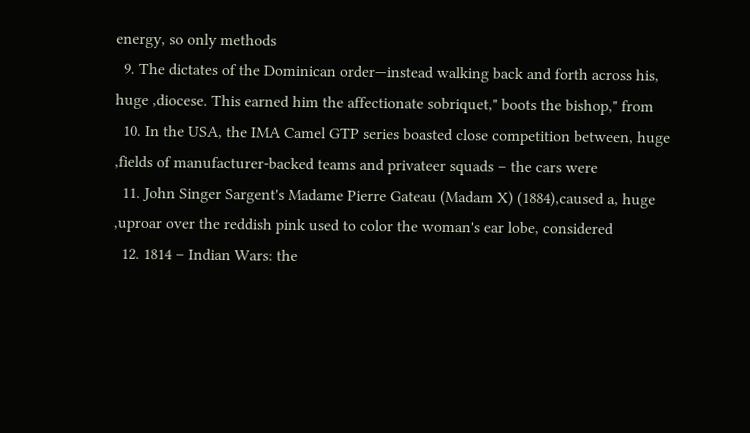energy, so only methods
  9. The dictates of the Dominican order—instead walking back and forth across his, huge ,diocese. This earned him the affectionate sobriquet," boots the bishop," from
  10. In the USA, the IMA Camel GTP series boasted close competition between, huge ,fields of manufacturer-backed teams and privateer squads – the cars were
  11. John Singer Sargent's Madame Pierre Gateau (Madam X) (1884),caused a, huge ,uproar over the reddish pink used to color the woman's ear lobe, considered
  12. 1814 – Indian Wars: the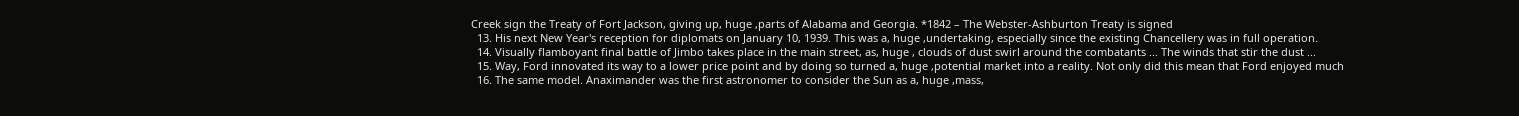Creek sign the Treaty of Fort Jackson, giving up, huge ,parts of Alabama and Georgia. *1842 – The Webster-Ashburton Treaty is signed
  13. His next New Year's reception for diplomats on January 10, 1939. This was a, huge ,undertaking, especially since the existing Chancellery was in full operation.
  14. Visually flamboyant final battle of Jimbo takes place in the main street, as, huge , clouds of dust swirl around the combatants ... The winds that stir the dust ...
  15. Way, Ford innovated its way to a lower price point and by doing so turned a, huge ,potential market into a reality. Not only did this mean that Ford enjoyed much
  16. The same model. Anaximander was the first astronomer to consider the Sun as a, huge ,mass,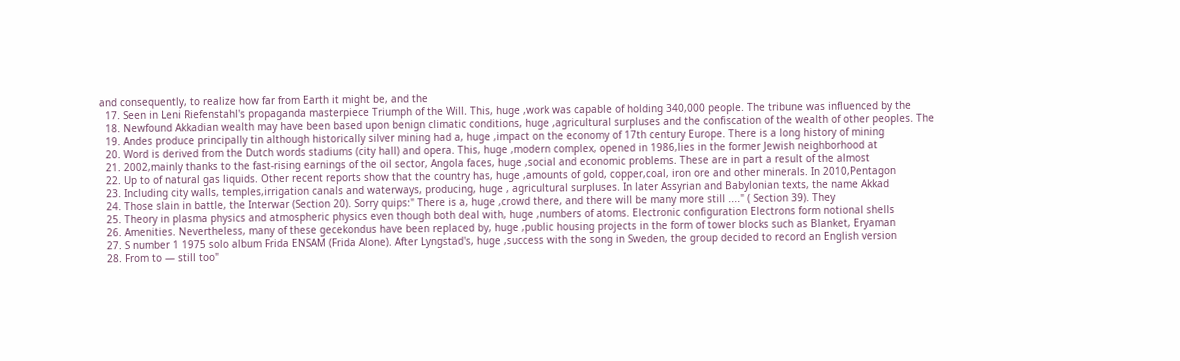and consequently, to realize how far from Earth it might be, and the
  17. Seen in Leni Riefenstahl's propaganda masterpiece Triumph of the Will. This, huge ,work was capable of holding 340,000 people. The tribune was influenced by the
  18. Newfound Akkadian wealth may have been based upon benign climatic conditions, huge ,agricultural surpluses and the confiscation of the wealth of other peoples. The
  19. Andes produce principally tin although historically silver mining had a, huge ,impact on the economy of 17th century Europe. There is a long history of mining
  20. Word is derived from the Dutch words stadiums (city hall) and opera. This, huge ,modern complex, opened in 1986,lies in the former Jewish neighborhood at
  21. 2002,mainly thanks to the fast-rising earnings of the oil sector, Angola faces, huge ,social and economic problems. These are in part a result of the almost
  22. Up to of natural gas liquids. Other recent reports show that the country has, huge ,amounts of gold, copper,coal, iron ore and other minerals. In 2010,Pentagon
  23. Including city walls, temples,irrigation canals and waterways, producing, huge , agricultural surpluses. In later Assyrian and Babylonian texts, the name Akkad
  24. Those slain in battle, the Interwar (Section 20). Sorry quips:" There is a, huge ,crowd there, and there will be many more still ...." ( Section 39). They
  25. Theory in plasma physics and atmospheric physics even though both deal with, huge ,numbers of atoms. Electronic configuration Electrons form notional shells
  26. Amenities. Nevertheless, many of these gecekondus have been replaced by, huge ,public housing projects in the form of tower blocks such as Blanket, Eryaman
  27. S number 1 1975 solo album Frida ENSAM (Frida Alone). After Lyngstad's, huge ,success with the song in Sweden, the group decided to record an English version
  28. From to — still too"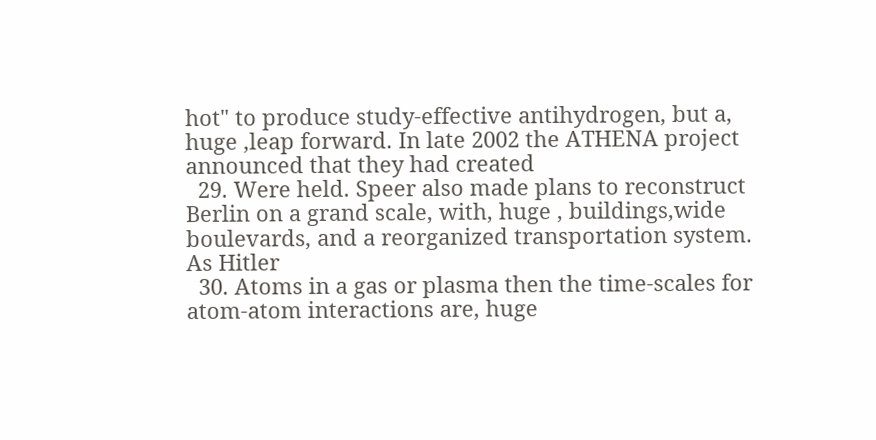hot" to produce study-effective antihydrogen, but a, huge ,leap forward. In late 2002 the ATHENA project announced that they had created
  29. Were held. Speer also made plans to reconstruct Berlin on a grand scale, with, huge , buildings,wide boulevards, and a reorganized transportation system. As Hitler
  30. Atoms in a gas or plasma then the time-scales for atom-atom interactions are, huge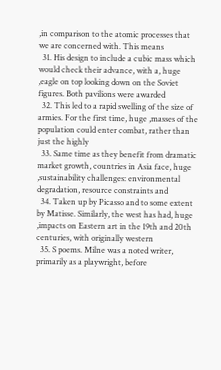,in comparison to the atomic processes that we are concerned with. This means
  31. His design to include a cubic mass which would check their advance, with a, huge ,eagle on top looking down on the Soviet figures. Both pavilions were awarded
  32. This led to a rapid swelling of the size of armies. For the first time, huge ,masses of the population could enter combat, rather than just the highly
  33. Same time as they benefit from dramatic market growth, countries in Asia face, huge ,sustainability challenges: environmental degradation, resource constraints and
  34. Taken up by Picasso and to some extent by Matisse. Similarly, the west has had, huge ,impacts on Eastern art in the 19th and 20th centuries, with originally western
  35. S poems. Milne was a noted writer, primarily as a playwright, before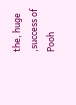the, huge ,success of Pooh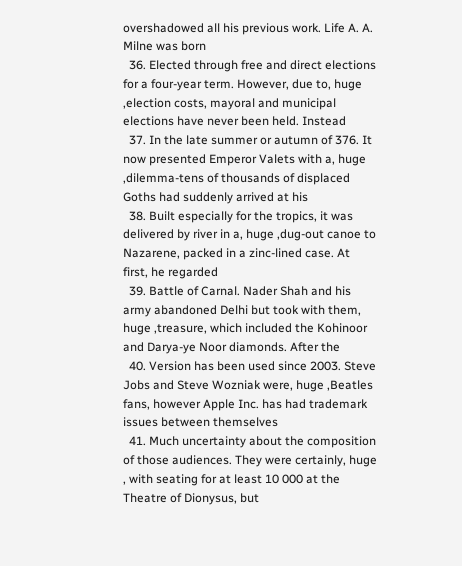overshadowed all his previous work. Life A. A. Milne was born
  36. Elected through free and direct elections for a four-year term. However, due to, huge ,election costs, mayoral and municipal elections have never been held. Instead
  37. In the late summer or autumn of 376. It now presented Emperor Valets with a, huge ,dilemma-tens of thousands of displaced Goths had suddenly arrived at his
  38. Built especially for the tropics, it was delivered by river in a, huge ,dug-out canoe to Nazarene, packed in a zinc-lined case. At first, he regarded
  39. Battle of Carnal. Nader Shah and his army abandoned Delhi but took with them, huge ,treasure, which included the Kohinoor and Darya-ye Noor diamonds. After the
  40. Version has been used since 2003. Steve Jobs and Steve Wozniak were, huge ,Beatles fans, however Apple Inc. has had trademark issues between themselves
  41. Much uncertainty about the composition of those audiences. They were certainly, huge , with seating for at least 10 000 at the Theatre of Dionysus, but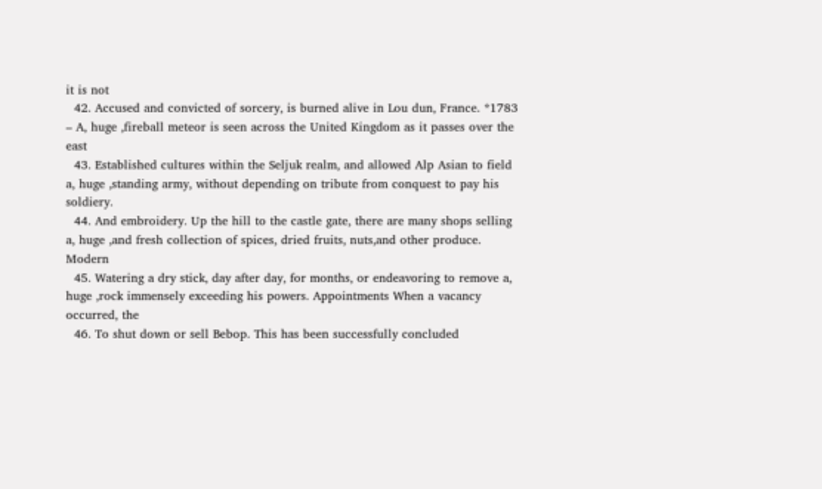it is not
  42. Accused and convicted of sorcery, is burned alive in Lou dun, France. *1783 – A, huge ,fireball meteor is seen across the United Kingdom as it passes over the east
  43. Established cultures within the Seljuk realm, and allowed Alp Asian to field a, huge ,standing army, without depending on tribute from conquest to pay his soldiery.
  44. And embroidery. Up the hill to the castle gate, there are many shops selling a, huge ,and fresh collection of spices, dried fruits, nuts,and other produce. Modern
  45. Watering a dry stick, day after day, for months, or endeavoring to remove a, huge ,rock immensely exceeding his powers. Appointments When a vacancy occurred, the
  46. To shut down or sell Bebop. This has been successfully concluded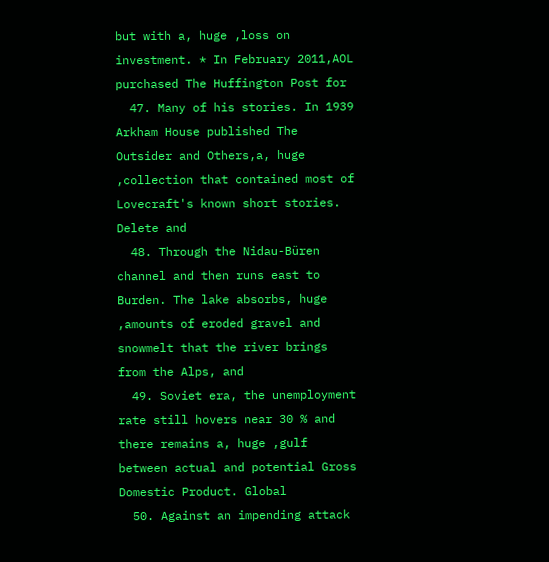but with a, huge ,loss on investment. * In February 2011,AOL purchased The Huffington Post for
  47. Many of his stories. In 1939 Arkham House published The Outsider and Others,a, huge ,collection that contained most of Lovecraft's known short stories. Delete and
  48. Through the Nidau-Büren channel and then runs east to Burden. The lake absorbs, huge ,amounts of eroded gravel and snowmelt that the river brings from the Alps, and
  49. Soviet era, the unemployment rate still hovers near 30 % and there remains a, huge ,gulf between actual and potential Gross Domestic Product. Global
  50. Against an impending attack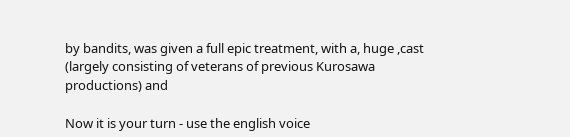by bandits, was given a full epic treatment, with a, huge ,cast (largely consisting of veterans of previous Kurosawa productions) and

Now it is your turn - use the english voice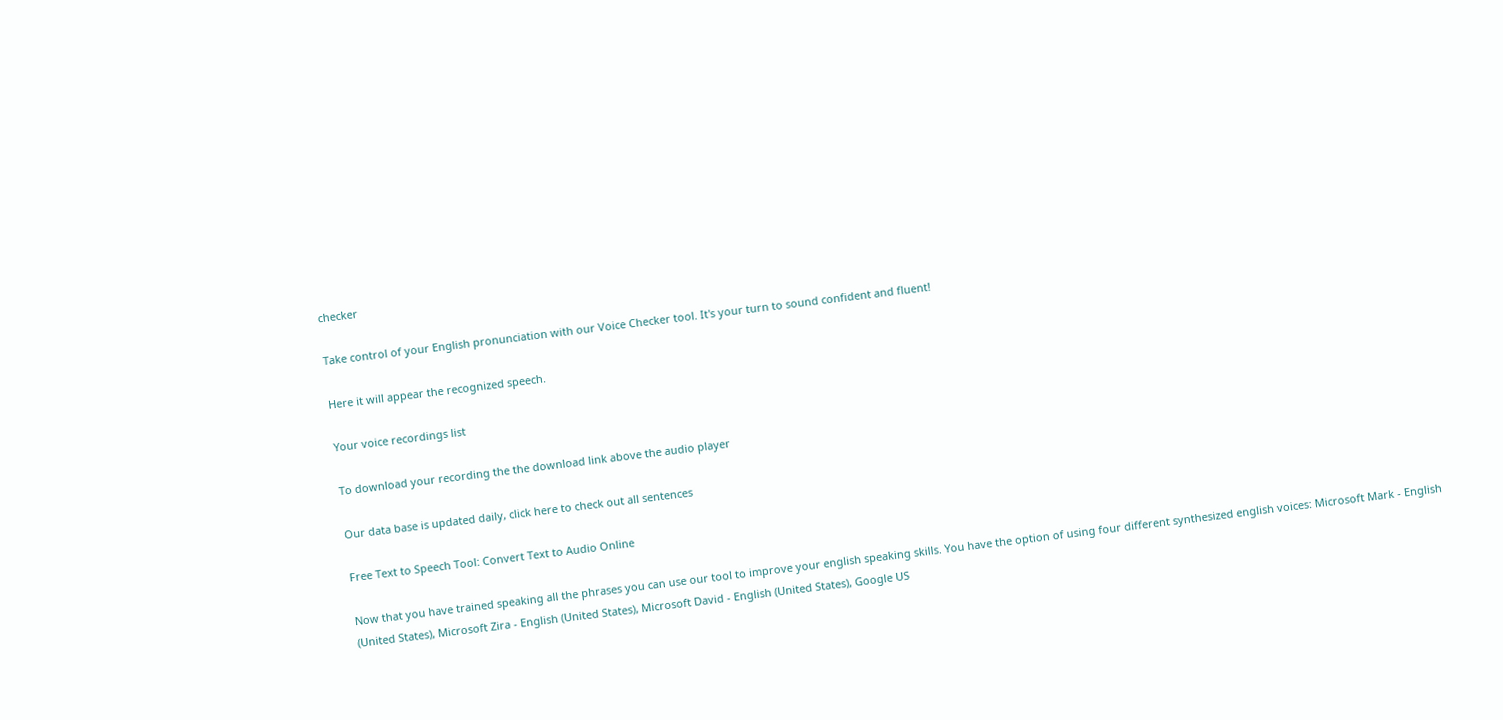checker

Take control of your English pronunciation with our Voice Checker tool. It's your turn to sound confident and fluent!

Here it will appear the recognized speech.

Your voice recordings list

To download your recording the the download link above the audio player

Our data base is updated daily, click here to check out all sentences

Free Text to Speech Tool: Convert Text to Audio Online

Now that you have trained speaking all the phrases you can use our tool to improve your english speaking skills. You have the option of using four different synthesized english voices: Microsoft Mark - English (United States), Microsoft Zira - English (United States), Microsoft David - English (United States), Google US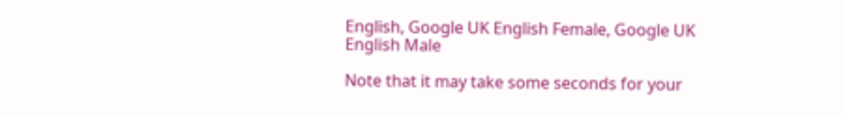English, Google UK English Female, Google UK English Male

Note that it may take some seconds for your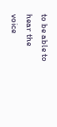to be able to hear the voice